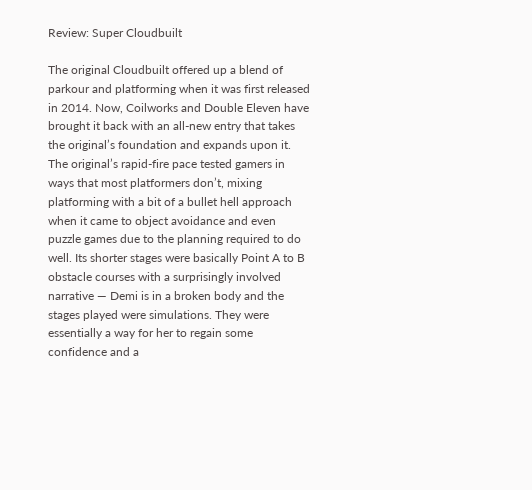Review: Super Cloudbuilt

The original Cloudbuilt offered up a blend of parkour and platforming when it was first released in 2014. Now, Coilworks and Double Eleven have brought it back with an all-new entry that takes the original’s foundation and expands upon it. The original’s rapid-fire pace tested gamers in ways that most platformers don’t, mixing platforming with a bit of a bullet hell approach when it came to object avoidance and even puzzle games due to the planning required to do well. Its shorter stages were basically Point A to B obstacle courses with a surprisingly involved narrative — Demi is in a broken body and the stages played were simulations. They were essentially a way for her to regain some confidence and a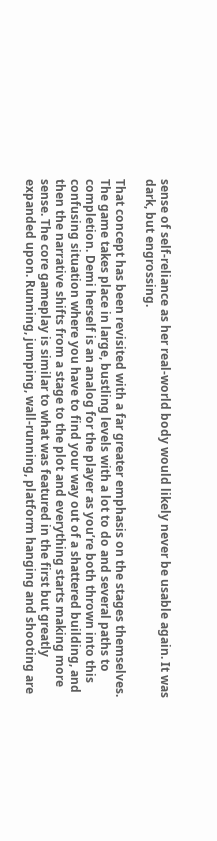sense of self-reliance as her real-world body would likely never be usable again. It was dark, but engrossing.

That concept has been revisited with a far greater emphasis on the stages themselves. The game takes place in large, bustling levels with a lot to do and several paths to completion. Demi herself is an analog for the player as you’re both thrown into this confusing situation where you have to find your way out of a shattered building, and then the narrative shifts from a stage to the plot and everything starts making more sense. The core gameplay is similar to what was featured in the first but greatly expanded upon. Running, jumping, wall-running, platform hanging and shooting are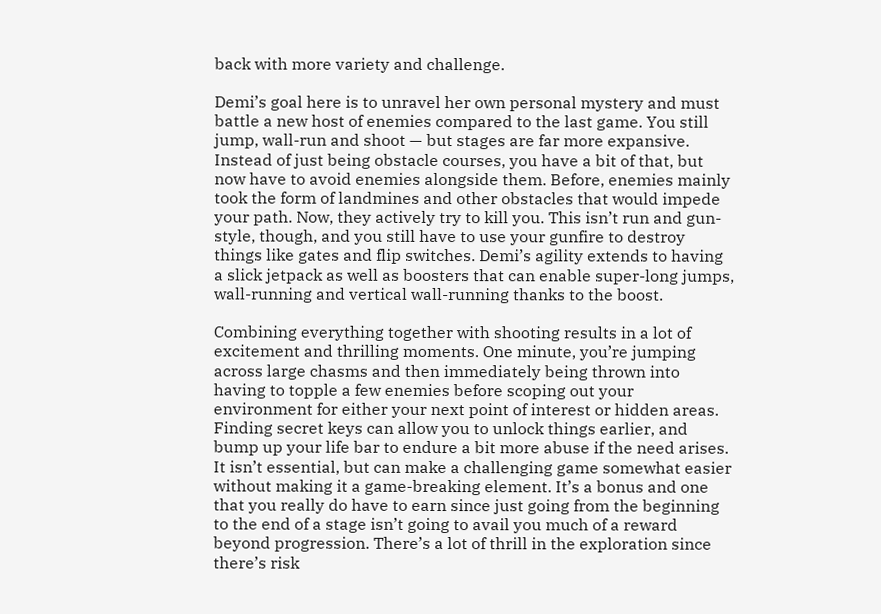back with more variety and challenge.

Demi’s goal here is to unravel her own personal mystery and must battle a new host of enemies compared to the last game. You still jump, wall-run and shoot — but stages are far more expansive. Instead of just being obstacle courses, you have a bit of that, but now have to avoid enemies alongside them. Before, enemies mainly took the form of landmines and other obstacles that would impede your path. Now, they actively try to kill you. This isn’t run and gun-style, though, and you still have to use your gunfire to destroy things like gates and flip switches. Demi’s agility extends to having a slick jetpack as well as boosters that can enable super-long jumps, wall-running and vertical wall-running thanks to the boost.

Combining everything together with shooting results in a lot of excitement and thrilling moments. One minute, you’re jumping across large chasms and then immediately being thrown into having to topple a few enemies before scoping out your environment for either your next point of interest or hidden areas. Finding secret keys can allow you to unlock things earlier, and bump up your life bar to endure a bit more abuse if the need arises. It isn’t essential, but can make a challenging game somewhat easier without making it a game-breaking element. It’s a bonus and one that you really do have to earn since just going from the beginning to the end of a stage isn’t going to avail you much of a reward beyond progression. There’s a lot of thrill in the exploration since there’s risk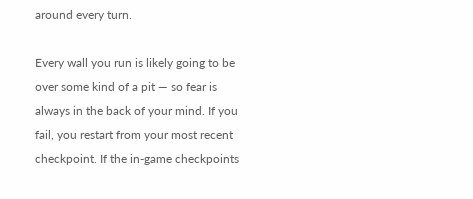around every turn.

Every wall you run is likely going to be over some kind of a pit — so fear is always in the back of your mind. If you fail, you restart from your most recent checkpoint. If the in-game checkpoints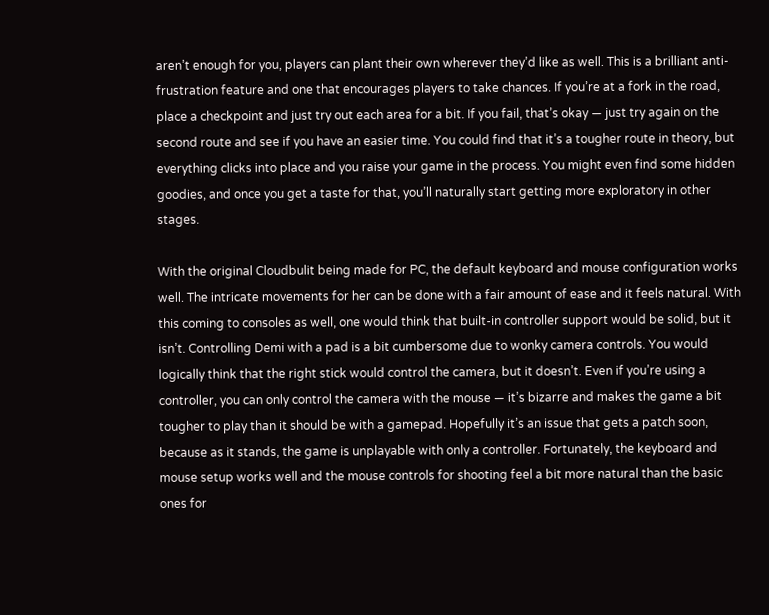aren’t enough for you, players can plant their own wherever they’d like as well. This is a brilliant anti-frustration feature and one that encourages players to take chances. If you’re at a fork in the road, place a checkpoint and just try out each area for a bit. If you fail, that’s okay — just try again on the second route and see if you have an easier time. You could find that it’s a tougher route in theory, but everything clicks into place and you raise your game in the process. You might even find some hidden goodies, and once you get a taste for that, you’ll naturally start getting more exploratory in other stages.

With the original Cloudbulit being made for PC, the default keyboard and mouse configuration works well. The intricate movements for her can be done with a fair amount of ease and it feels natural. With this coming to consoles as well, one would think that built-in controller support would be solid, but it isn’t. Controlling Demi with a pad is a bit cumbersome due to wonky camera controls. You would logically think that the right stick would control the camera, but it doesn’t. Even if you’re using a controller, you can only control the camera with the mouse — it’s bizarre and makes the game a bit tougher to play than it should be with a gamepad. Hopefully it’s an issue that gets a patch soon, because as it stands, the game is unplayable with only a controller. Fortunately, the keyboard and mouse setup works well and the mouse controls for shooting feel a bit more natural than the basic ones for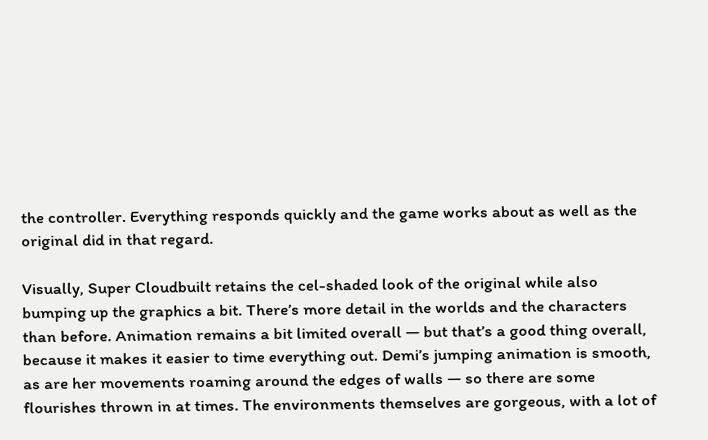the controller. Everything responds quickly and the game works about as well as the original did in that regard.

Visually, Super Cloudbuilt retains the cel-shaded look of the original while also bumping up the graphics a bit. There’s more detail in the worlds and the characters than before. Animation remains a bit limited overall — but that’s a good thing overall, because it makes it easier to time everything out. Demi’s jumping animation is smooth, as are her movements roaming around the edges of walls — so there are some flourishes thrown in at times. The environments themselves are gorgeous, with a lot of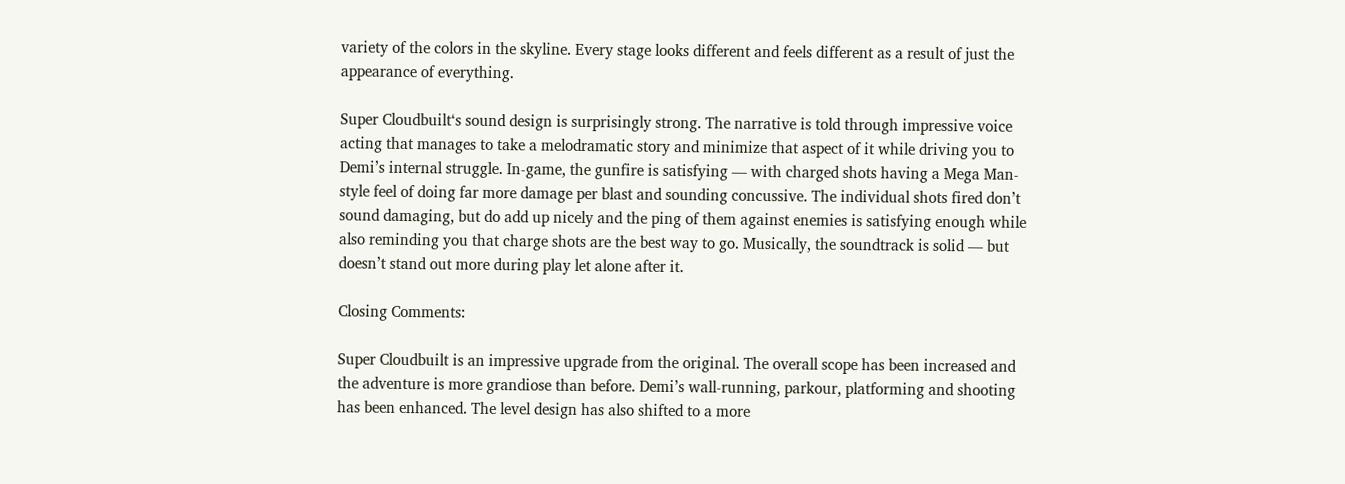variety of the colors in the skyline. Every stage looks different and feels different as a result of just the appearance of everything.

Super Cloudbuilt‘s sound design is surprisingly strong. The narrative is told through impressive voice acting that manages to take a melodramatic story and minimize that aspect of it while driving you to Demi’s internal struggle. In-game, the gunfire is satisfying — with charged shots having a Mega Man-style feel of doing far more damage per blast and sounding concussive. The individual shots fired don’t sound damaging, but do add up nicely and the ping of them against enemies is satisfying enough while also reminding you that charge shots are the best way to go. Musically, the soundtrack is solid — but doesn’t stand out more during play let alone after it.

Closing Comments:

Super Cloudbuilt is an impressive upgrade from the original. The overall scope has been increased and the adventure is more grandiose than before. Demi’s wall-running, parkour, platforming and shooting has been enhanced. The level design has also shifted to a more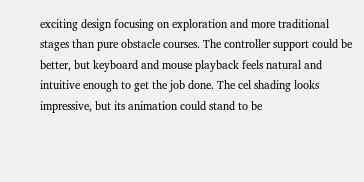exciting design focusing on exploration and more traditional stages than pure obstacle courses. The controller support could be better, but keyboard and mouse playback feels natural and intuitive enough to get the job done. The cel shading looks impressive, but its animation could stand to be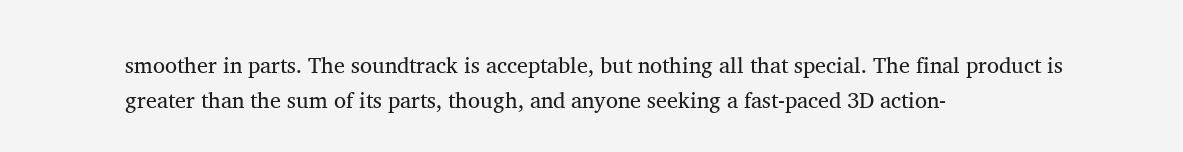smoother in parts. The soundtrack is acceptable, but nothing all that special. The final product is greater than the sum of its parts, though, and anyone seeking a fast-paced 3D action-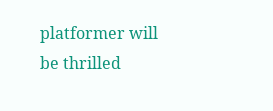platformer will be thrilled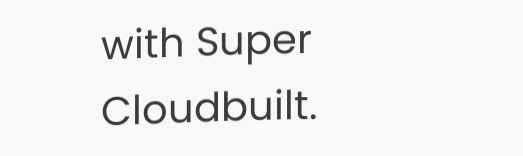with Super Cloudbuilt.